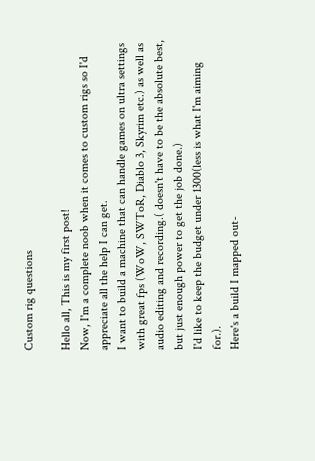Custom rig questions

Hello all, This is my first post!
Now, I'm a complete noob when it comes to custom rigs so I'd appreciate all the help I can get.
I want to build a machine that can handle games on ultra settings with great fps (WoW, SWToR, Diablo 3, Skyrim etc.) as well as audio editing and recording.( doesn't have to be the absolute best, but just enough power to get the job done.)
I'd like to keep the budget under 1300(less is what I'm aiming for.).
Here's a build I mapped out-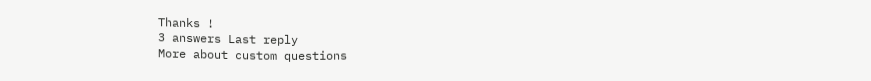Thanks !
3 answers Last reply
More about custom questions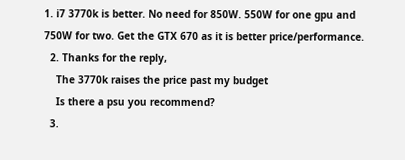1. i7 3770k is better. No need for 850W. 550W for one gpu and 750W for two. Get the GTX 670 as it is better price/performance.
  2. Thanks for the reply,
    The 3770k raises the price past my budget
    Is there a psu you recommend?
  3.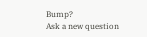Bump?
Ask a new question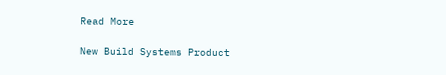Read More

New Build Systems Product